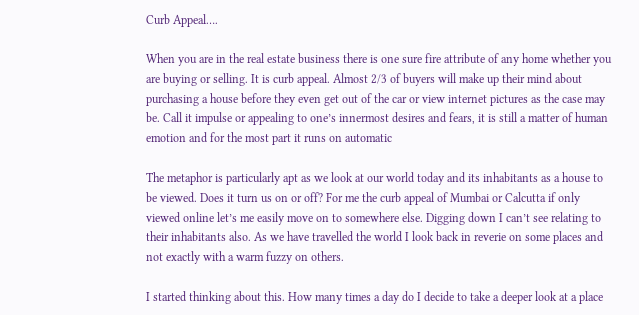Curb Appeal….

When you are in the real estate business there is one sure fire attribute of any home whether you are buying or selling. It is curb appeal. Almost 2/3 of buyers will make up their mind about purchasing a house before they even get out of the car or view internet pictures as the case may be. Call it impulse or appealing to one’s innermost desires and fears, it is still a matter of human emotion and for the most part it runs on automatic

The metaphor is particularly apt as we look at our world today and its inhabitants as a house to be viewed. Does it turn us on or off? For me the curb appeal of Mumbai or Calcutta if only viewed online let’s me easily move on to somewhere else. Digging down I can’t see relating to their inhabitants also. As we have travelled the world I look back in reverie on some places and not exactly with a warm fuzzy on others.

I started thinking about this. How many times a day do I decide to take a deeper look at a place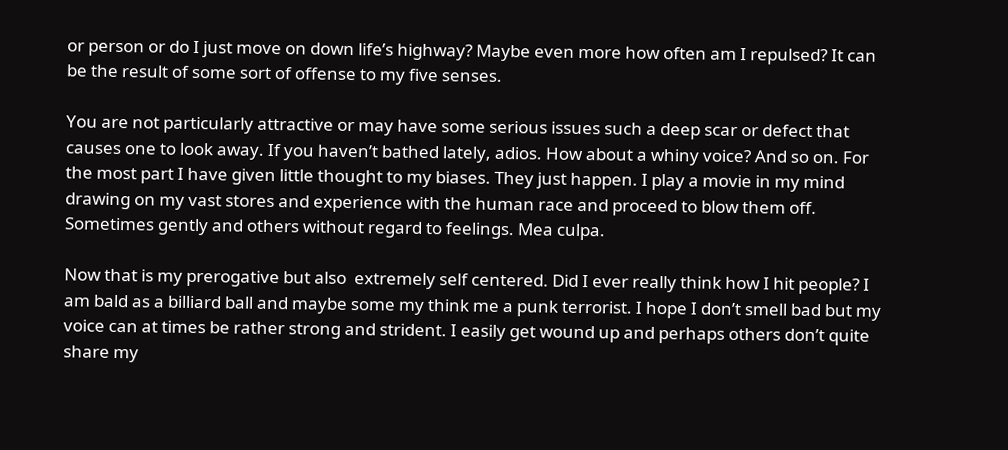or person or do I just move on down life’s highway? Maybe even more how often am I repulsed? It can be the result of some sort of offense to my five senses.

You are not particularly attractive or may have some serious issues such a deep scar or defect that causes one to look away. If you haven’t bathed lately, adios. How about a whiny voice? And so on. For the most part I have given little thought to my biases. They just happen. I play a movie in my mind drawing on my vast stores and experience with the human race and proceed to blow them off. Sometimes gently and others without regard to feelings. Mea culpa.

Now that is my prerogative but also  extremely self centered. Did I ever really think how I hit people? I am bald as a billiard ball and maybe some my think me a punk terrorist. I hope I don’t smell bad but my voice can at times be rather strong and strident. I easily get wound up and perhaps others don’t quite share my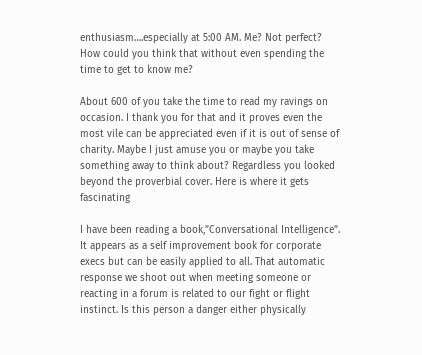enthusiasm….especially at 5:00 AM. Me? Not perfect? How could you think that without even spending the time to get to know me?

About 600 of you take the time to read my ravings on occasion. I thank you for that and it proves even the most vile can be appreciated even if it is out of sense of charity. Maybe I just amuse you or maybe you take something away to think about? Regardless you looked beyond the proverbial cover. Here is where it gets fascinating

I have been reading a book,”Conversational Intelligence”. It appears as a self improvement book for corporate execs but can be easily applied to all. That automatic response we shoot out when meeting someone or reacting in a forum is related to our fight or flight instinct. Is this person a danger either physically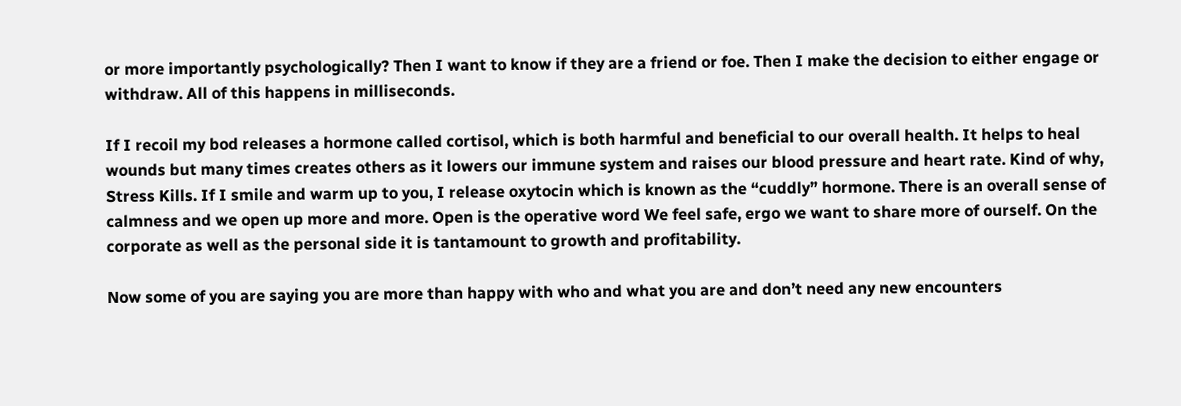or more importantly psychologically? Then I want to know if they are a friend or foe. Then I make the decision to either engage or withdraw. All of this happens in milliseconds.

If I recoil my bod releases a hormone called cortisol, which is both harmful and beneficial to our overall health. It helps to heal wounds but many times creates others as it lowers our immune system and raises our blood pressure and heart rate. Kind of why, Stress Kills. If I smile and warm up to you, I release oxytocin which is known as the “cuddly” hormone. There is an overall sense of calmness and we open up more and more. Open is the operative word We feel safe, ergo we want to share more of ourself. On the corporate as well as the personal side it is tantamount to growth and profitability.

Now some of you are saying you are more than happy with who and what you are and don’t need any new encounters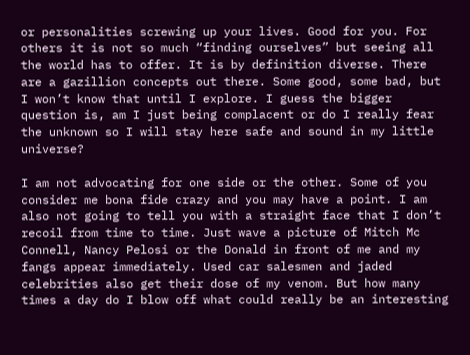or personalities screwing up your lives. Good for you. For others it is not so much “finding ourselves” but seeing all the world has to offer. It is by definition diverse. There are a gazillion concepts out there. Some good, some bad, but I won’t know that until I explore. I guess the bigger question is, am I just being complacent or do I really fear the unknown so I will stay here safe and sound in my little universe?

I am not advocating for one side or the other. Some of you consider me bona fide crazy and you may have a point. I am also not going to tell you with a straight face that I don’t recoil from time to time. Just wave a picture of Mitch Mc Connell, Nancy Pelosi or the Donald in front of me and my fangs appear immediately. Used car salesmen and jaded celebrities also get their dose of my venom. But how many times a day do I blow off what could really be an interesting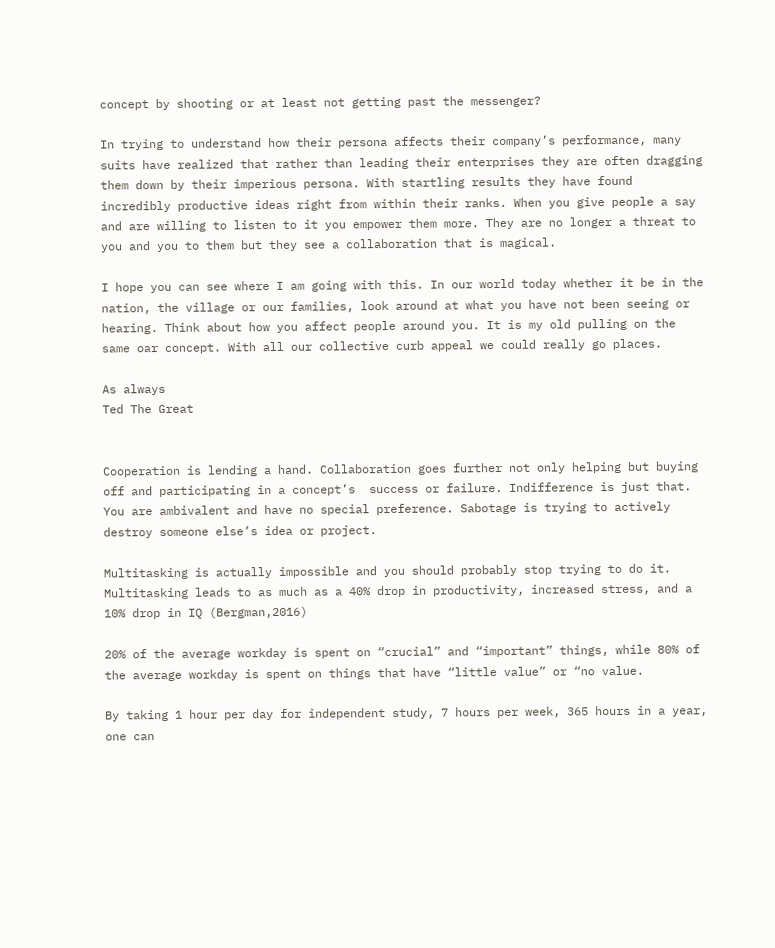concept by shooting or at least not getting past the messenger?

In trying to understand how their persona affects their company’s performance, many suits have realized that rather than leading their enterprises they are often dragging them down by their imperious persona. With startling results they have found incredibly productive ideas right from within their ranks. When you give people a say and are willing to listen to it you empower them more. They are no longer a threat to you and you to them but they see a collaboration that is magical.

I hope you can see where I am going with this. In our world today whether it be in the nation, the village or our families, look around at what you have not been seeing or hearing. Think about how you affect people around you. It is my old pulling on the same oar concept. With all our collective curb appeal we could really go places.

As always
Ted The Great


Cooperation is lending a hand. Collaboration goes further not only helping but buying off and participating in a concept’s  success or failure. Indifference is just that. You are ambivalent and have no special preference. Sabotage is trying to actively destroy someone else’s idea or project.

Multitasking is actually impossible and you should probably stop trying to do it. Multitasking leads to as much as a 40% drop in productivity, increased stress, and a 10% drop in IQ (Bergman,2016)

20% of the average workday is spent on “crucial” and “important” things, while 80% of the average workday is spent on things that have “little value” or “no value.

By taking 1 hour per day for independent study, 7 hours per week, 365 hours in a year, one can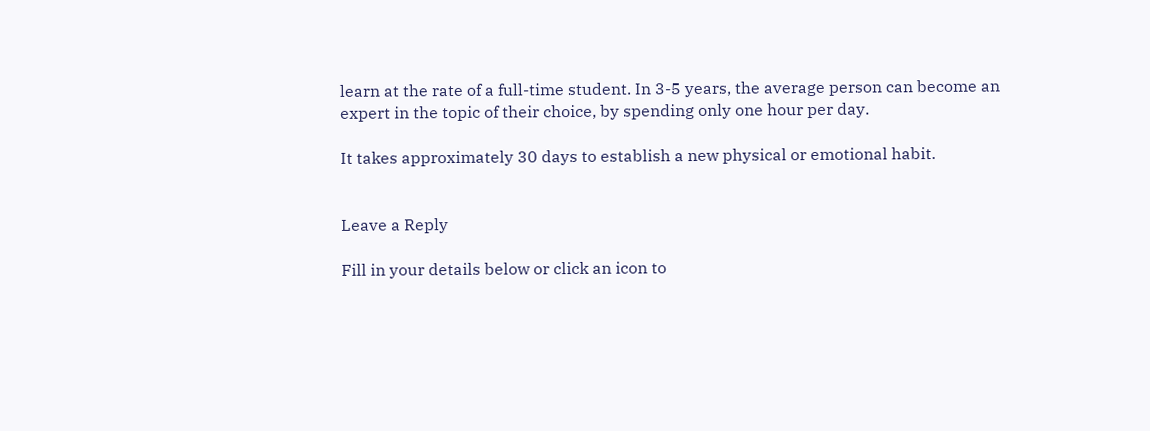learn at the rate of a full-time student. In 3-5 years, the average person can become an expert in the topic of their choice, by spending only one hour per day.

It takes approximately 30 days to establish a new physical or emotional habit.


Leave a Reply

Fill in your details below or click an icon to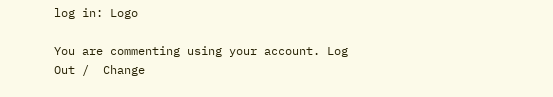log in: Logo

You are commenting using your account. Log Out /  Change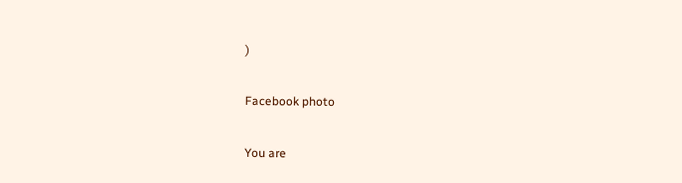)

Facebook photo

You are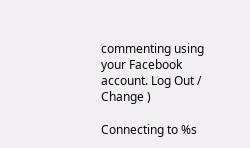commenting using your Facebook account. Log Out /  Change )

Connecting to %s